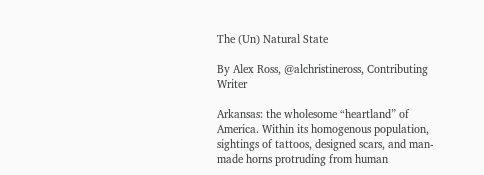The (Un) Natural State

By Alex Ross, @alchristineross, Contributing Writer

Arkansas: the wholesome “heartland” of America. Within its homogenous population, sightings of tattoos, designed scars, and man-made horns protruding from human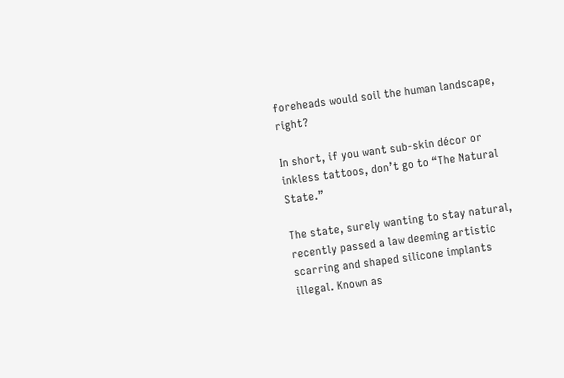foreheads would soil the human landscape, right?

In short, if you want sub-skin décor or inkless tattoos, don’t go to “The Natural State.”

The state, surely wanting to stay natural, recently passed a law deeming artistic scarring and shaped silicone implants illegal. Known as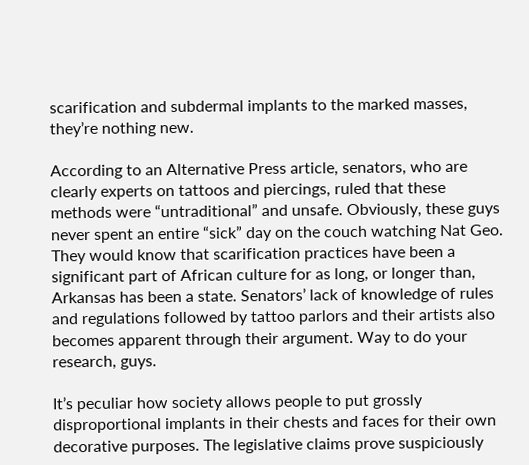scarification and subdermal implants to the marked masses, they’re nothing new.

According to an Alternative Press article, senators, who are clearly experts on tattoos and piercings, ruled that these methods were “untraditional” and unsafe. Obviously, these guys never spent an entire “sick” day on the couch watching Nat Geo. They would know that scarification practices have been a significant part of African culture for as long, or longer than, Arkansas has been a state. Senators’ lack of knowledge of rules and regulations followed by tattoo parlors and their artists also becomes apparent through their argument. Way to do your research, guys.

It’s peculiar how society allows people to put grossly disproportional implants in their chests and faces for their own decorative purposes. The legislative claims prove suspiciously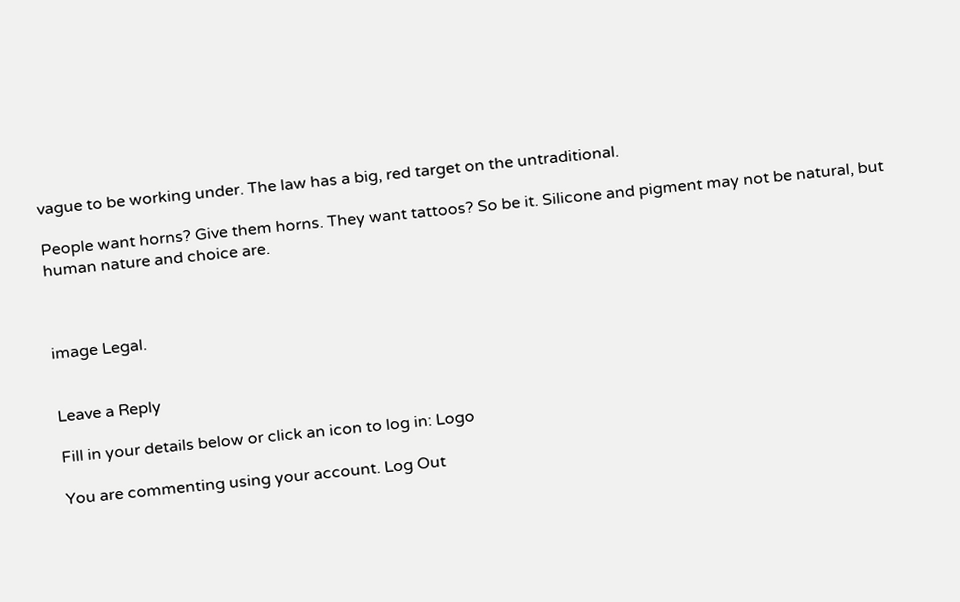vague to be working under. The law has a big, red target on the untraditional.

People want horns? Give them horns. They want tattoos? So be it. Silicone and pigment may not be natural, but human nature and choice are.



image Legal.


Leave a Reply

Fill in your details below or click an icon to log in: Logo

You are commenting using your account. Log Out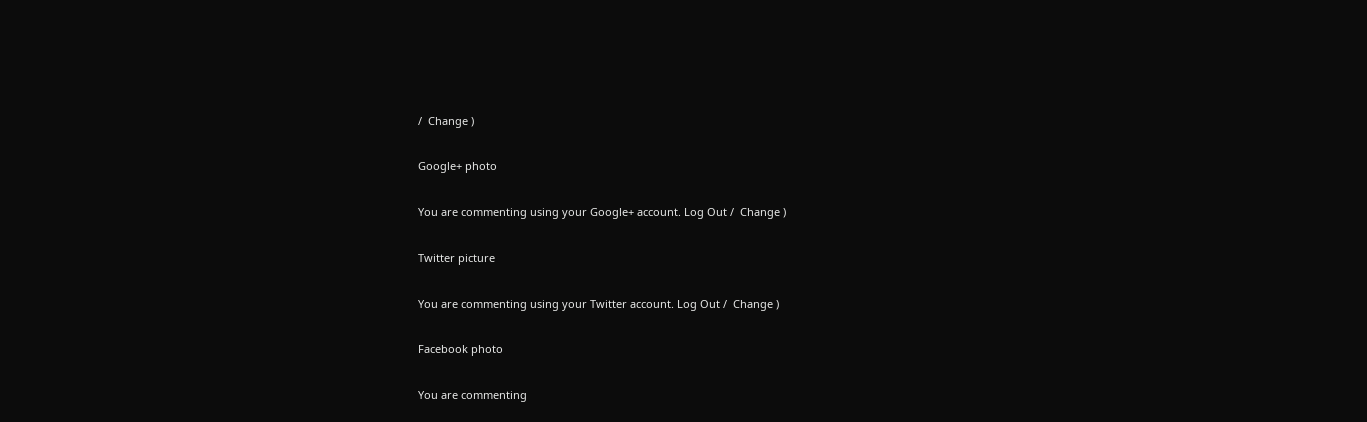/  Change )

Google+ photo

You are commenting using your Google+ account. Log Out /  Change )

Twitter picture

You are commenting using your Twitter account. Log Out /  Change )

Facebook photo

You are commenting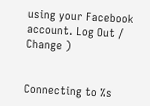using your Facebook account. Log Out /  Change )


Connecting to %s